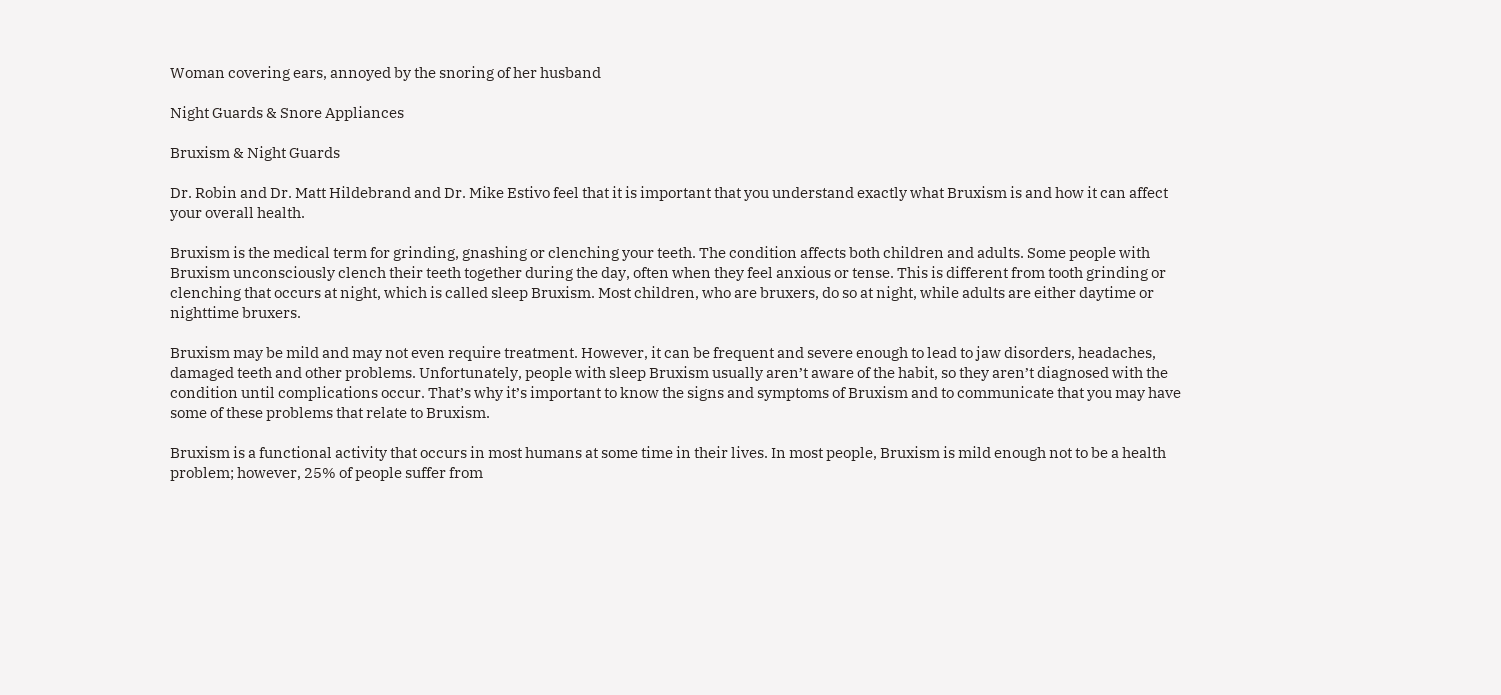Woman covering ears, annoyed by the snoring of her husband

Night Guards & Snore Appliances

Bruxism & Night Guards

Dr. Robin and Dr. Matt Hildebrand and Dr. Mike Estivo feel that it is important that you understand exactly what Bruxism is and how it can affect your overall health.

Bruxism is the medical term for grinding, gnashing or clenching your teeth. The condition affects both children and adults. Some people with Bruxism unconsciously clench their teeth together during the day, often when they feel anxious or tense. This is different from tooth grinding or clenching that occurs at night, which is called sleep Bruxism. Most children, who are bruxers, do so at night, while adults are either daytime or nighttime bruxers.

Bruxism may be mild and may not even require treatment. However, it can be frequent and severe enough to lead to jaw disorders, headaches, damaged teeth and other problems. Unfortunately, people with sleep Bruxism usually aren’t aware of the habit, so they aren’t diagnosed with the condition until complications occur. That’s why it’s important to know the signs and symptoms of Bruxism and to communicate that you may have some of these problems that relate to Bruxism.

Bruxism is a functional activity that occurs in most humans at some time in their lives. In most people, Bruxism is mild enough not to be a health problem; however, 25% of people suffer from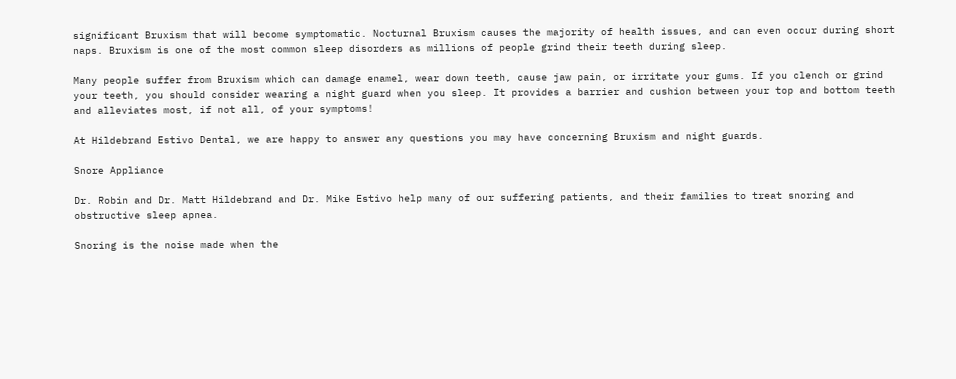significant Bruxism that will become symptomatic. Nocturnal Bruxism causes the majority of health issues, and can even occur during short naps. Bruxism is one of the most common sleep disorders as millions of people grind their teeth during sleep.

Many people suffer from Bruxism which can damage enamel, wear down teeth, cause jaw pain, or irritate your gums. If you clench or grind your teeth, you should consider wearing a night guard when you sleep. It provides a barrier and cushion between your top and bottom teeth and alleviates most, if not all, of your symptoms!

At Hildebrand Estivo Dental, we are happy to answer any questions you may have concerning Bruxism and night guards.

Snore Appliance

Dr. Robin and Dr. Matt Hildebrand and Dr. Mike Estivo help many of our suffering patients, and their families to treat snoring and obstructive sleep apnea.

Snoring is the noise made when the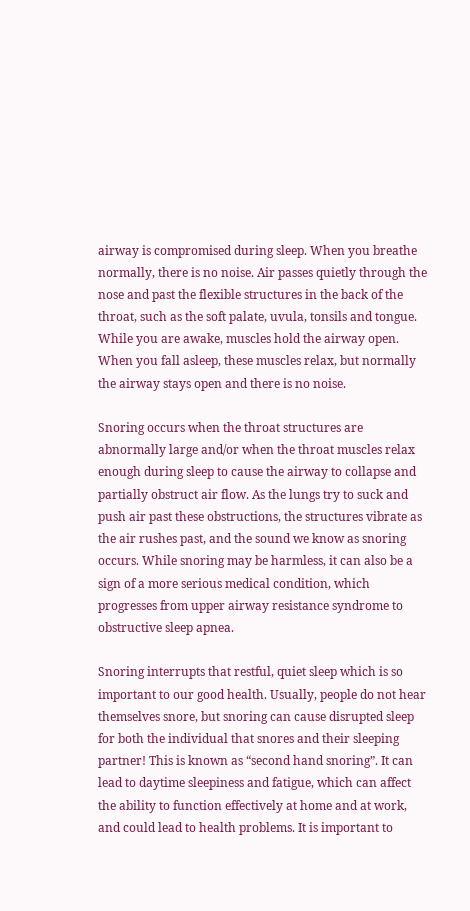airway is compromised during sleep. When you breathe normally, there is no noise. Air passes quietly through the nose and past the flexible structures in the back of the throat, such as the soft palate, uvula, tonsils and tongue. While you are awake, muscles hold the airway open. When you fall asleep, these muscles relax, but normally the airway stays open and there is no noise.

Snoring occurs when the throat structures are abnormally large and/or when the throat muscles relax enough during sleep to cause the airway to collapse and partially obstruct air flow. As the lungs try to suck and push air past these obstructions, the structures vibrate as the air rushes past, and the sound we know as snoring occurs. While snoring may be harmless, it can also be a sign of a more serious medical condition, which progresses from upper airway resistance syndrome to obstructive sleep apnea.

Snoring interrupts that restful, quiet sleep which is so important to our good health. Usually, people do not hear themselves snore, but snoring can cause disrupted sleep for both the individual that snores and their sleeping partner! This is known as “second hand snoring”. It can lead to daytime sleepiness and fatigue, which can affect the ability to function effectively at home and at work, and could lead to health problems. It is important to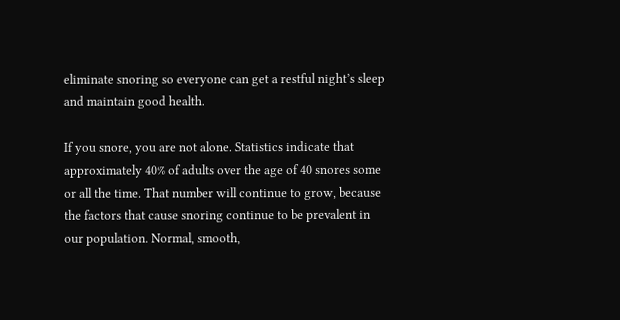eliminate snoring so everyone can get a restful night’s sleep and maintain good health.

If you snore, you are not alone. Statistics indicate that approximately 40% of adults over the age of 40 snores some or all the time. That number will continue to grow, because the factors that cause snoring continue to be prevalent in our population. Normal, smooth,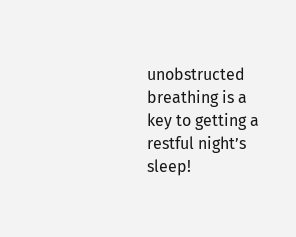unobstructed breathing is a key to getting a restful night’s sleep!